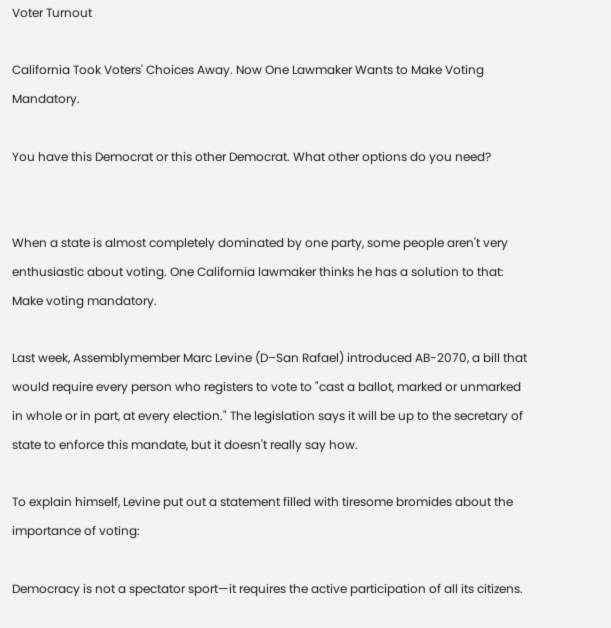Voter Turnout

California Took Voters' Choices Away. Now One Lawmaker Wants to Make Voting Mandatory.

You have this Democrat or this other Democrat. What other options do you need?


When a state is almost completely dominated by one party, some people aren't very enthusiastic about voting. One California lawmaker thinks he has a solution to that: Make voting mandatory.

Last week, Assemblymember Marc Levine (D–San Rafael) introduced AB-2070, a bill that would require every person who registers to vote to "cast a ballot, marked or unmarked in whole or in part, at every election." The legislation says it will be up to the secretary of state to enforce this mandate, but it doesn't really say how.

To explain himself, Levine put out a statement filled with tiresome bromides about the importance of voting:

Democracy is not a spectator sport—it requires the active participation of all its citizens.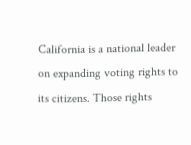California is a national leader on expanding voting rights to its citizens. Those rights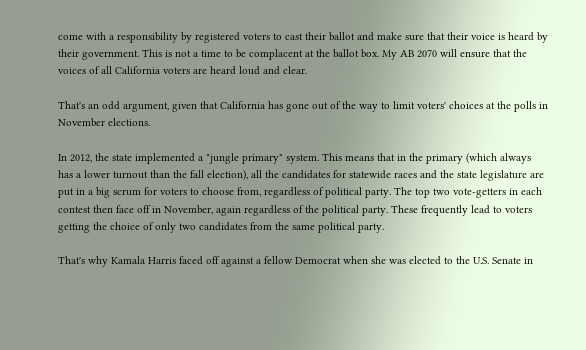come with a responsibility by registered voters to cast their ballot and make sure that their voice is heard by their government. This is not a time to be complacent at the ballot box. My AB 2070 will ensure that the voices of all California voters are heard loud and clear.

That's an odd argument, given that California has gone out of the way to limit voters' choices at the polls in November elections.

In 2012, the state implemented a "jungle primary" system. This means that in the primary (which always has a lower turnout than the fall election), all the candidates for statewide races and the state legislature are put in a big scrum for voters to choose from, regardless of political party. The top two vote-getters in each contest then face off in November, again regardless of the political party. These frequently lead to voters getting the choice of only two candidates from the same political party.

That's why Kamala Harris faced off against a fellow Democrat when she was elected to the U.S. Senate in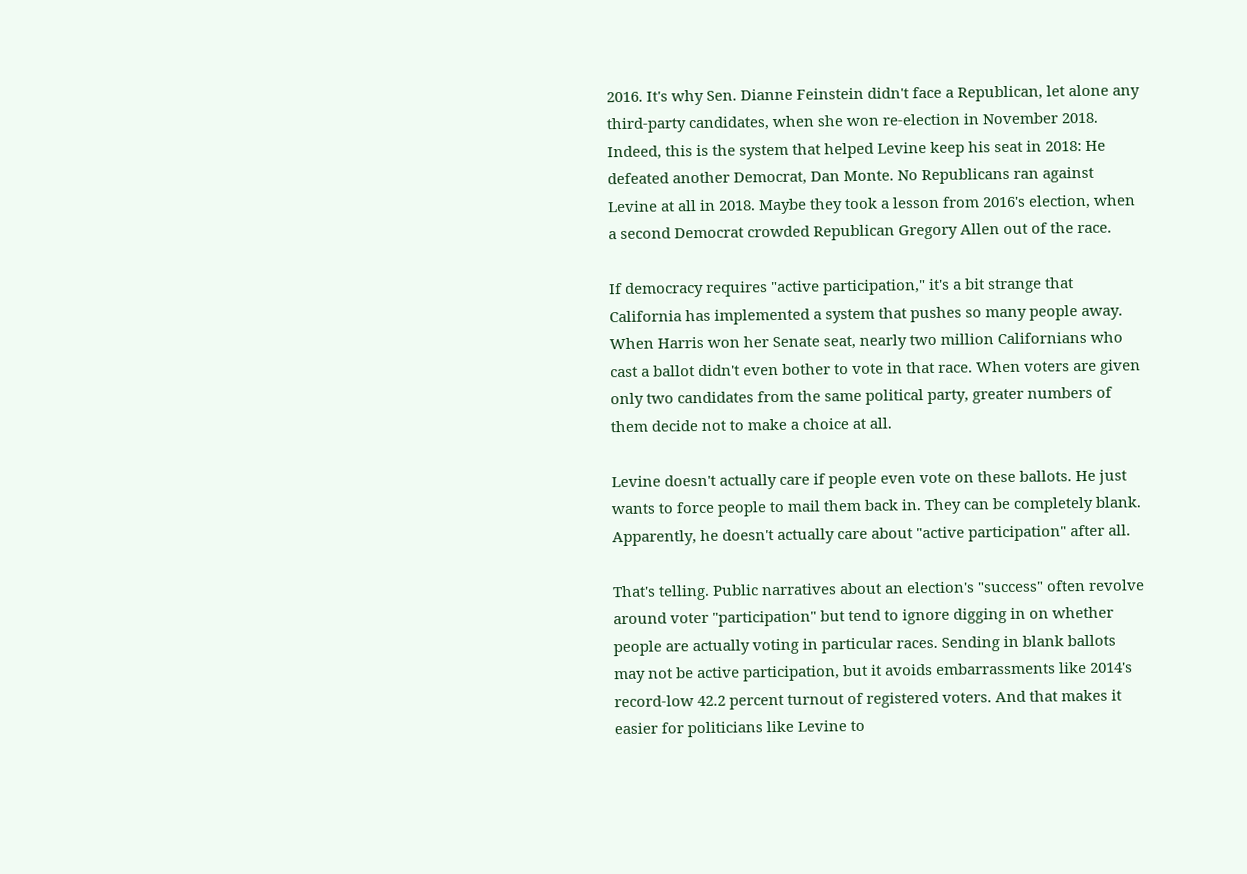2016. It's why Sen. Dianne Feinstein didn't face a Republican, let alone any third-party candidates, when she won re-election in November 2018. Indeed, this is the system that helped Levine keep his seat in 2018: He defeated another Democrat, Dan Monte. No Republicans ran against Levine at all in 2018. Maybe they took a lesson from 2016's election, when a second Democrat crowded Republican Gregory Allen out of the race.

If democracy requires "active participation," it's a bit strange that California has implemented a system that pushes so many people away. When Harris won her Senate seat, nearly two million Californians who cast a ballot didn't even bother to vote in that race. When voters are given only two candidates from the same political party, greater numbers of them decide not to make a choice at all.

Levine doesn't actually care if people even vote on these ballots. He just wants to force people to mail them back in. They can be completely blank. Apparently, he doesn't actually care about "active participation" after all.

That's telling. Public narratives about an election's "success" often revolve around voter "participation" but tend to ignore digging in on whether people are actually voting in particular races. Sending in blank ballots may not be active participation, but it avoids embarrassments like 2014's record-low 42.2 percent turnout of registered voters. And that makes it easier for politicians like Levine to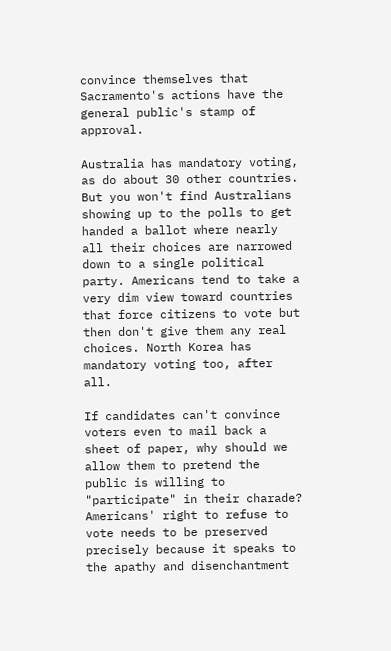convince themselves that Sacramento's actions have the general public's stamp of approval.

Australia has mandatory voting, as do about 30 other countries. But you won't find Australians showing up to the polls to get handed a ballot where nearly all their choices are narrowed down to a single political party. Americans tend to take a very dim view toward countries that force citizens to vote but then don't give them any real choices. North Korea has mandatory voting too, after all.

If candidates can't convince voters even to mail back a sheet of paper, why should we allow them to pretend the public is willing to "participate" in their charade? Americans' right to refuse to vote needs to be preserved precisely because it speaks to the apathy and disenchantment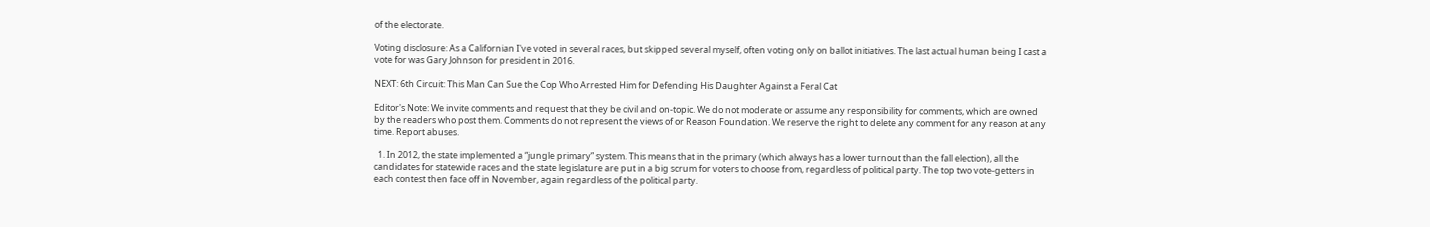of the electorate.

Voting disclosure: As a Californian I've voted in several races, but skipped several myself, often voting only on ballot initiatives. The last actual human being I cast a vote for was Gary Johnson for president in 2016.

NEXT: 6th Circuit: This Man Can Sue the Cop Who Arrested Him for Defending His Daughter Against a Feral Cat

Editor's Note: We invite comments and request that they be civil and on-topic. We do not moderate or assume any responsibility for comments, which are owned by the readers who post them. Comments do not represent the views of or Reason Foundation. We reserve the right to delete any comment for any reason at any time. Report abuses.

  1. In 2012, the state implemented a “jungle primary” system. This means that in the primary (which always has a lower turnout than the fall election), all the candidates for statewide races and the state legislature are put in a big scrum for voters to choose from, regardless of political party. The top two vote-getters in each contest then face off in November, again regardless of the political party.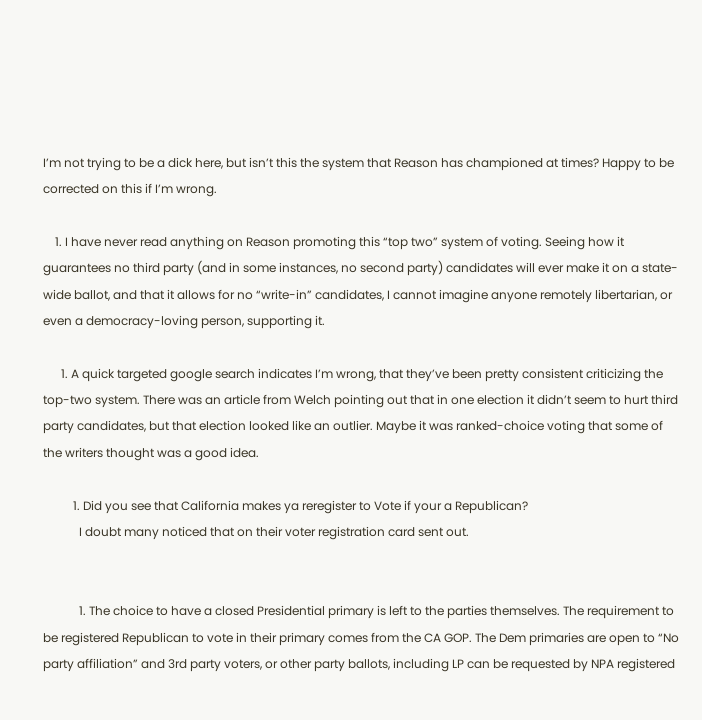I’m not trying to be a dick here, but isn’t this the system that Reason has championed at times? Happy to be corrected on this if I’m wrong.

    1. I have never read anything on Reason promoting this “top two” system of voting. Seeing how it guarantees no third party (and in some instances, no second party) candidates will ever make it on a state-wide ballot, and that it allows for no “write-in” candidates, I cannot imagine anyone remotely libertarian, or even a democracy-loving person, supporting it.

      1. A quick targeted google search indicates I’m wrong, that they’ve been pretty consistent criticizing the top-two system. There was an article from Welch pointing out that in one election it didn’t seem to hurt third party candidates, but that election looked like an outlier. Maybe it was ranked-choice voting that some of the writers thought was a good idea.

          1. Did you see that California makes ya reregister to Vote if your a Republican?
            I doubt many noticed that on their voter registration card sent out.


            1. The choice to have a closed Presidential primary is left to the parties themselves. The requirement to be registered Republican to vote in their primary comes from the CA GOP. The Dem primaries are open to “No party affiliation” and 3rd party voters, or other party ballots, including LP can be requested by NPA registered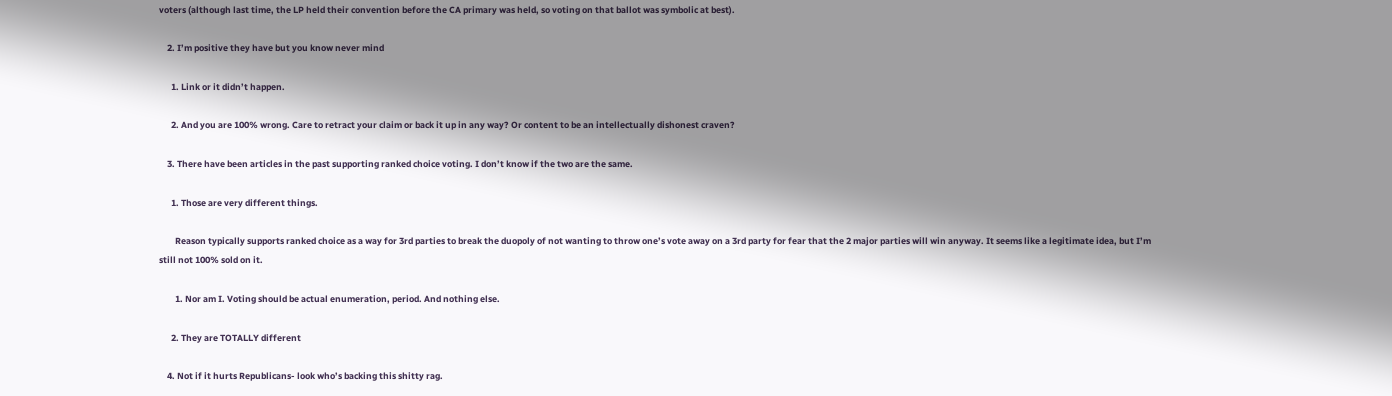voters (although last time, the LP held their convention before the CA primary was held, so voting on that ballot was symbolic at best).

    2. I’m positive they have but you know never mind

      1. Link or it didn’t happen.

      2. And you are 100% wrong. Care to retract your claim or back it up in any way? Or content to be an intellectually dishonest craven?

    3. There have been articles in the past supporting ranked choice voting. I don’t know if the two are the same.

      1. Those are very different things.

        Reason typically supports ranked choice as a way for 3rd parties to break the duopoly of not wanting to throw one’s vote away on a 3rd party for fear that the 2 major parties will win anyway. It seems like a legitimate idea, but I’m still not 100% sold on it.

        1. Nor am I. Voting should be actual enumeration, period. And nothing else.

      2. They are TOTALLY different

    4. Not if it hurts Republicans- look who’s backing this shitty rag.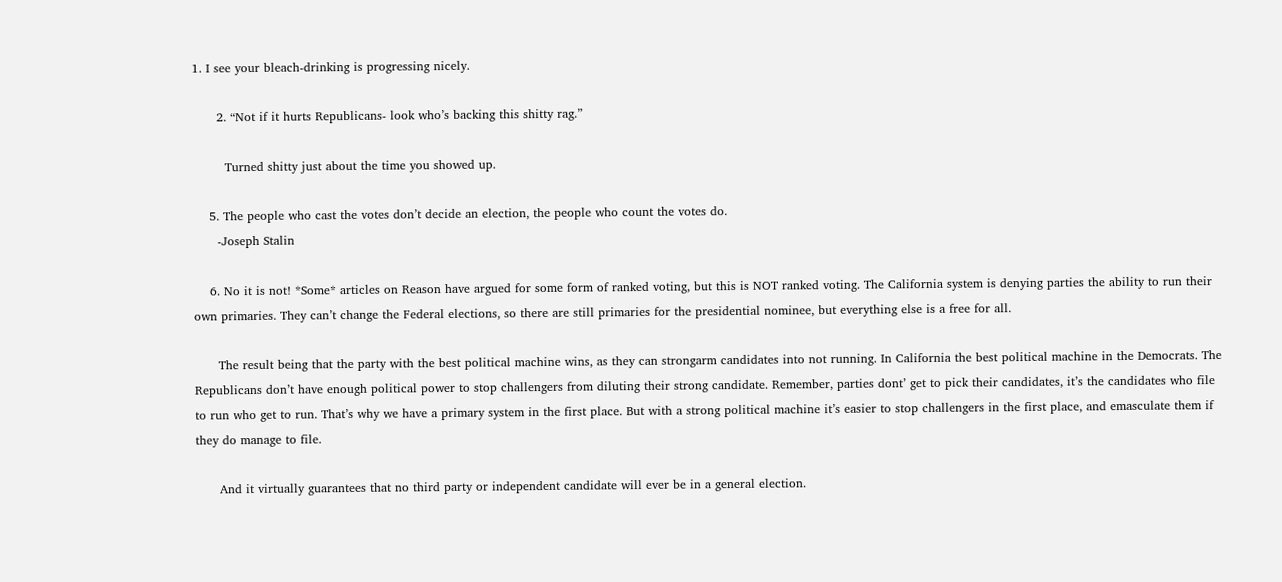1. I see your bleach-drinking is progressing nicely.

      2. “Not if it hurts Republicans- look who’s backing this shitty rag.”

        Turned shitty just about the time you showed up.

    5. The people who cast the votes don’t decide an election, the people who count the votes do.
      -Joseph Stalin

    6. No it is not! *Some* articles on Reason have argued for some form of ranked voting, but this is NOT ranked voting. The California system is denying parties the ability to run their own primaries. They can’t change the Federal elections, so there are still primaries for the presidential nominee, but everything else is a free for all.

      The result being that the party with the best political machine wins, as they can strongarm candidates into not running. In California the best political machine in the Democrats. The Republicans don’t have enough political power to stop challengers from diluting their strong candidate. Remember, parties dont’ get to pick their candidates, it’s the candidates who file to run who get to run. That’s why we have a primary system in the first place. But with a strong political machine it’s easier to stop challengers in the first place, and emasculate them if they do manage to file.

      And it virtually guarantees that no third party or independent candidate will ever be in a general election.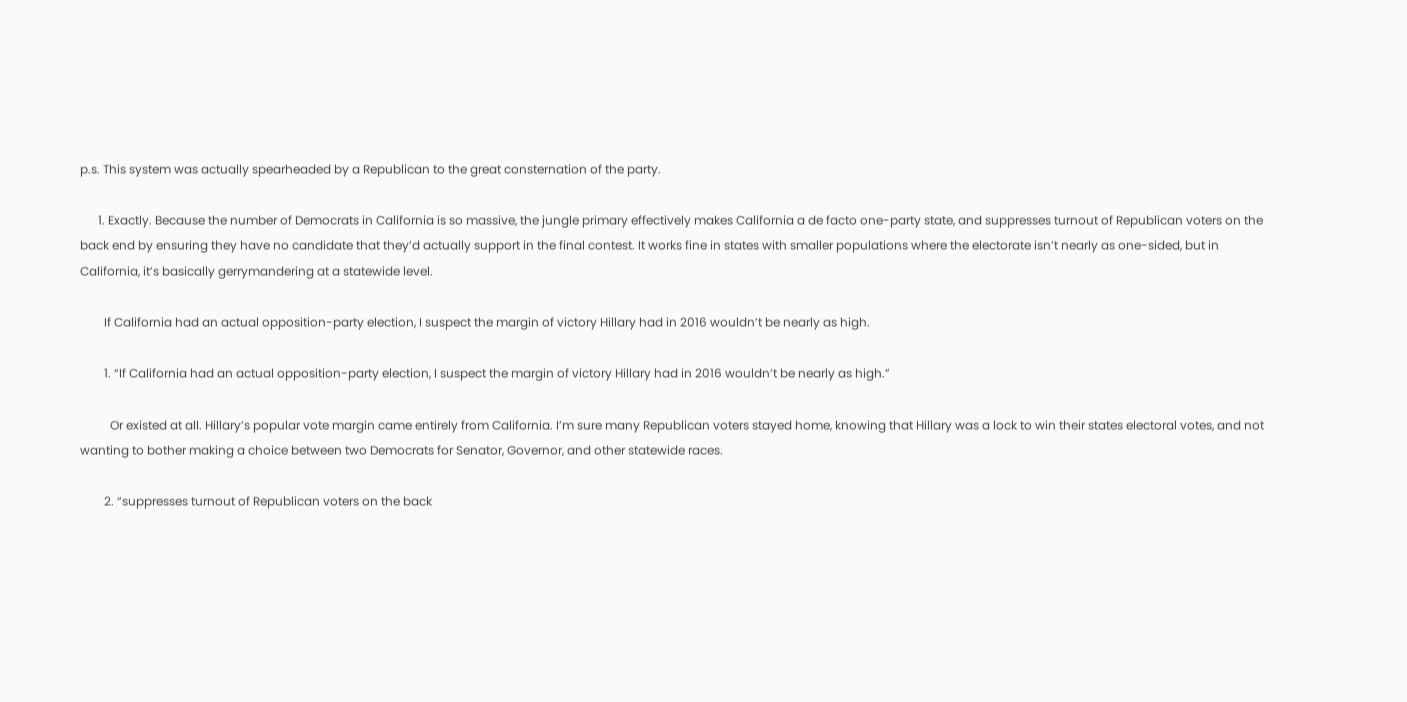p.s. This system was actually spearheaded by a Republican to the great consternation of the party.

      1. Exactly. Because the number of Democrats in California is so massive, the jungle primary effectively makes California a de facto one-party state, and suppresses turnout of Republican voters on the back end by ensuring they have no candidate that they’d actually support in the final contest. It works fine in states with smaller populations where the electorate isn’t nearly as one-sided, but in California, it’s basically gerrymandering at a statewide level.

        If California had an actual opposition-party election, I suspect the margin of victory Hillary had in 2016 wouldn’t be nearly as high.

        1. “If California had an actual opposition-party election, I suspect the margin of victory Hillary had in 2016 wouldn’t be nearly as high.”

          Or existed at all. Hillary’s popular vote margin came entirely from California. I’m sure many Republican voters stayed home, knowing that Hillary was a lock to win their states electoral votes, and not wanting to bother making a choice between two Democrats for Senator, Governor, and other statewide races.

        2. “suppresses turnout of Republican voters on the back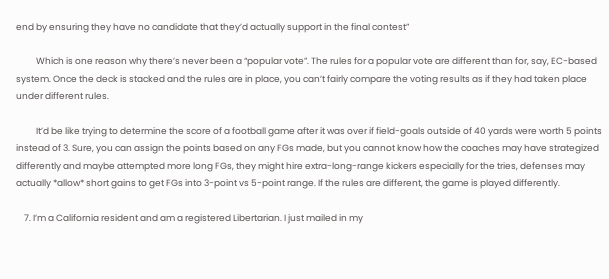end by ensuring they have no candidate that they’d actually support in the final contest”

          Which is one reason why there’s never been a “popular vote”. The rules for a popular vote are different than for, say, EC-based system. Once the deck is stacked and the rules are in place, you can’t fairly compare the voting results as if they had taken place under different rules.

          It’d be like trying to determine the score of a football game after it was over if field-goals outside of 40 yards were worth 5 points instead of 3. Sure, you can assign the points based on any FGs made, but you cannot know how the coaches may have strategized differently and maybe attempted more long FGs, they might hire extra-long-range kickers especially for the tries, defenses may actually *allow* short gains to get FGs into 3-point vs 5-point range. If the rules are different, the game is played differently.

    7. I’m a California resident and am a registered Libertarian. I just mailed in my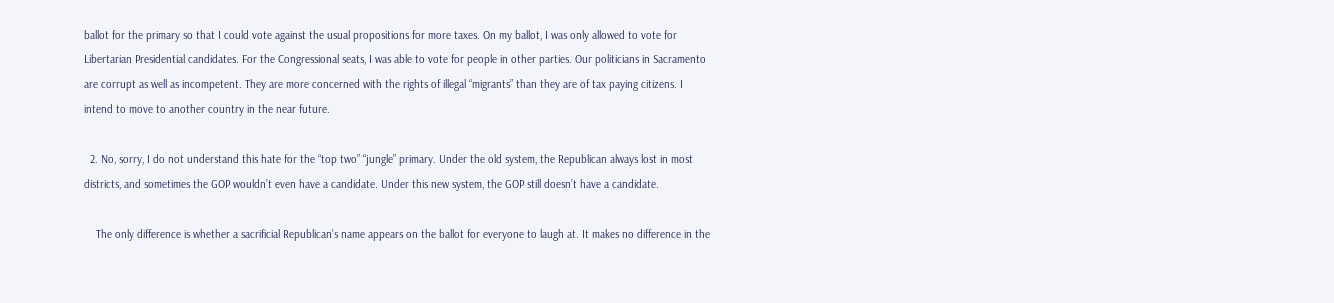ballot for the primary so that I could vote against the usual propositions for more taxes. On my ballot, I was only allowed to vote for Libertarian Presidential candidates. For the Congressional seats, I was able to vote for people in other parties. Our politicians in Sacramento are corrupt as well as incompetent. They are more concerned with the rights of illegal “migrants” than they are of tax paying citizens. I intend to move to another country in the near future.

  2. No, sorry, I do not understand this hate for the “top two” “jungle” primary. Under the old system, the Republican always lost in most districts, and sometimes the GOP wouldn’t even have a candidate. Under this new system, the GOP still doesn’t have a candidate.

    The only difference is whether a sacrificial Republican’s name appears on the ballot for everyone to laugh at. It makes no difference in the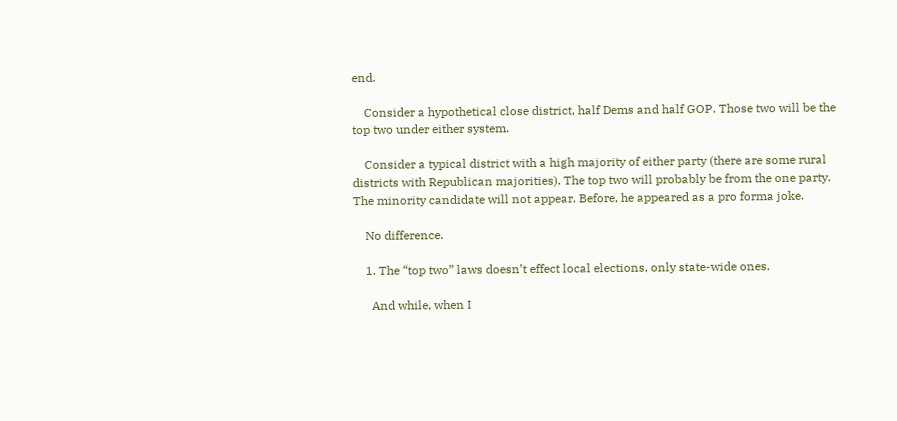end.

    Consider a hypothetical close district, half Dems and half GOP. Those two will be the top two under either system.

    Consider a typical district with a high majority of either party (there are some rural districts with Republican majorities). The top two will probably be from the one party. The minority candidate will not appear. Before, he appeared as a pro forma joke.

    No difference.

    1. The “top two” laws doesn’t effect local elections, only state-wide ones.

      And while, when I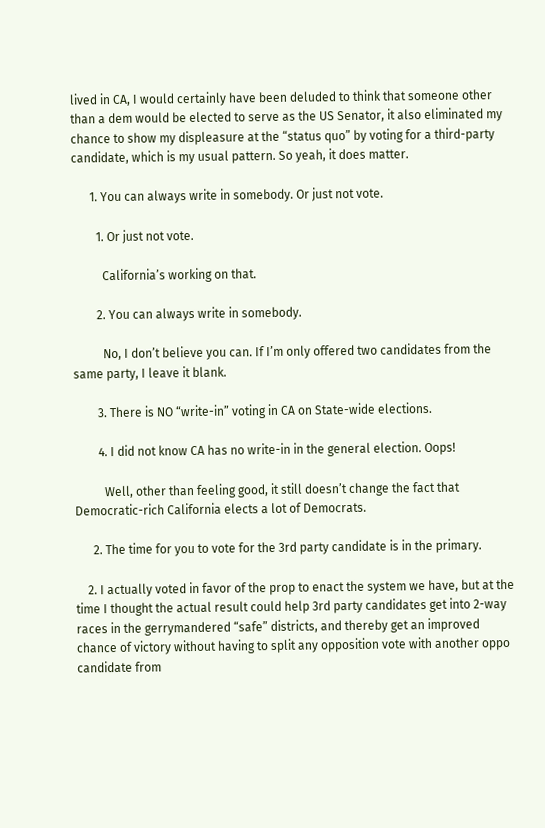lived in CA, I would certainly have been deluded to think that someone other than a dem would be elected to serve as the US Senator, it also eliminated my chance to show my displeasure at the “status quo” by voting for a third-party candidate, which is my usual pattern. So yeah, it does matter.

      1. You can always write in somebody. Or just not vote.

        1. Or just not vote.

          California’s working on that.

        2. You can always write in somebody.

          No, I don’t believe you can. If I’m only offered two candidates from the same party, I leave it blank.

        3. There is NO “write-in” voting in CA on State-wide elections.

        4. I did not know CA has no write-in in the general election. Oops!

          Well, other than feeling good, it still doesn’t change the fact that Democratic-rich California elects a lot of Democrats.

      2. The time for you to vote for the 3rd party candidate is in the primary.

    2. I actually voted in favor of the prop to enact the system we have, but at the time I thought the actual result could help 3rd party candidates get into 2-way races in the gerrymandered “safe” districts, and thereby get an improved chance of victory without having to split any opposition vote with another oppo candidate from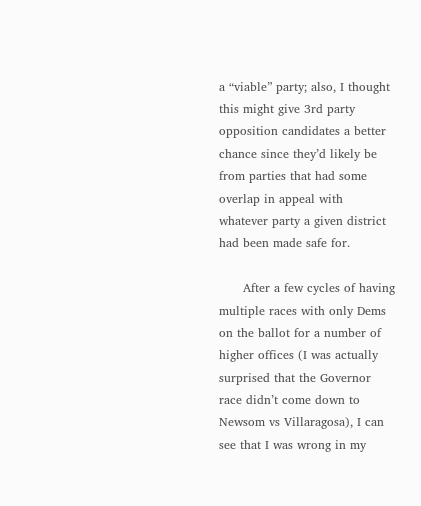a “viable” party; also, I thought this might give 3rd party opposition candidates a better chance since they’d likely be from parties that had some overlap in appeal with whatever party a given district had been made safe for.

      After a few cycles of having multiple races with only Dems on the ballot for a number of higher offices (I was actually surprised that the Governor race didn’t come down to Newsom vs Villaragosa), I can see that I was wrong in my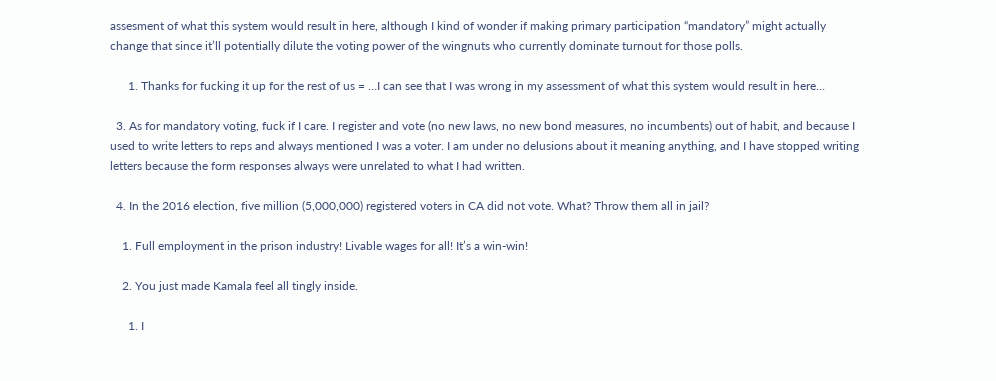assesment of what this system would result in here, although I kind of wonder if making primary participation “mandatory” might actually change that since it’ll potentially dilute the voting power of the wingnuts who currently dominate turnout for those polls.

      1. Thanks for fucking it up for the rest of us = …I can see that I was wrong in my assessment of what this system would result in here…

  3. As for mandatory voting, fuck if I care. I register and vote (no new laws, no new bond measures, no incumbents) out of habit, and because I used to write letters to reps and always mentioned I was a voter. I am under no delusions about it meaning anything, and I have stopped writing letters because the form responses always were unrelated to what I had written.

  4. In the 2016 election, five million (5,000,000) registered voters in CA did not vote. What? Throw them all in jail?

    1. Full employment in the prison industry! Livable wages for all! It’s a win-win!

    2. You just made Kamala feel all tingly inside.

      1. I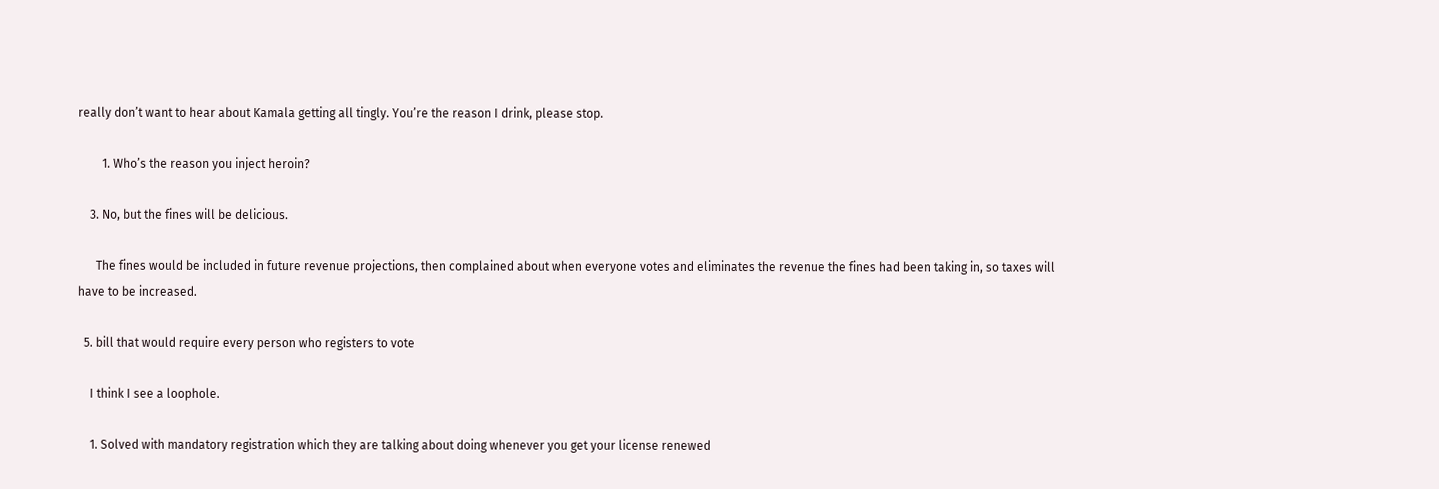really don’t want to hear about Kamala getting all tingly. You’re the reason I drink, please stop.

        1. Who’s the reason you inject heroin?

    3. No, but the fines will be delicious.

      The fines would be included in future revenue projections, then complained about when everyone votes and eliminates the revenue the fines had been taking in, so taxes will have to be increased.

  5. bill that would require every person who registers to vote

    I think I see a loophole.

    1. Solved with mandatory registration which they are talking about doing whenever you get your license renewed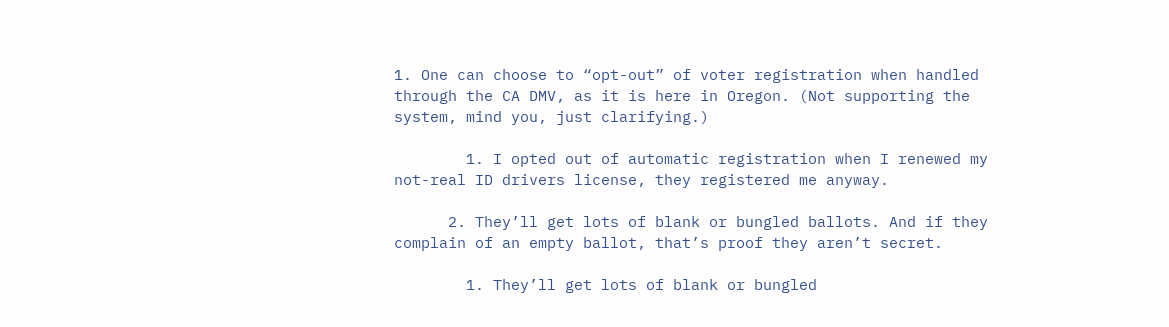1. One can choose to “opt-out” of voter registration when handled through the CA DMV, as it is here in Oregon. (Not supporting the system, mind you, just clarifying.)

        1. I opted out of automatic registration when I renewed my not-real ID drivers license, they registered me anyway.

      2. They’ll get lots of blank or bungled ballots. And if they complain of an empty ballot, that’s proof they aren’t secret.

        1. They’ll get lots of blank or bungled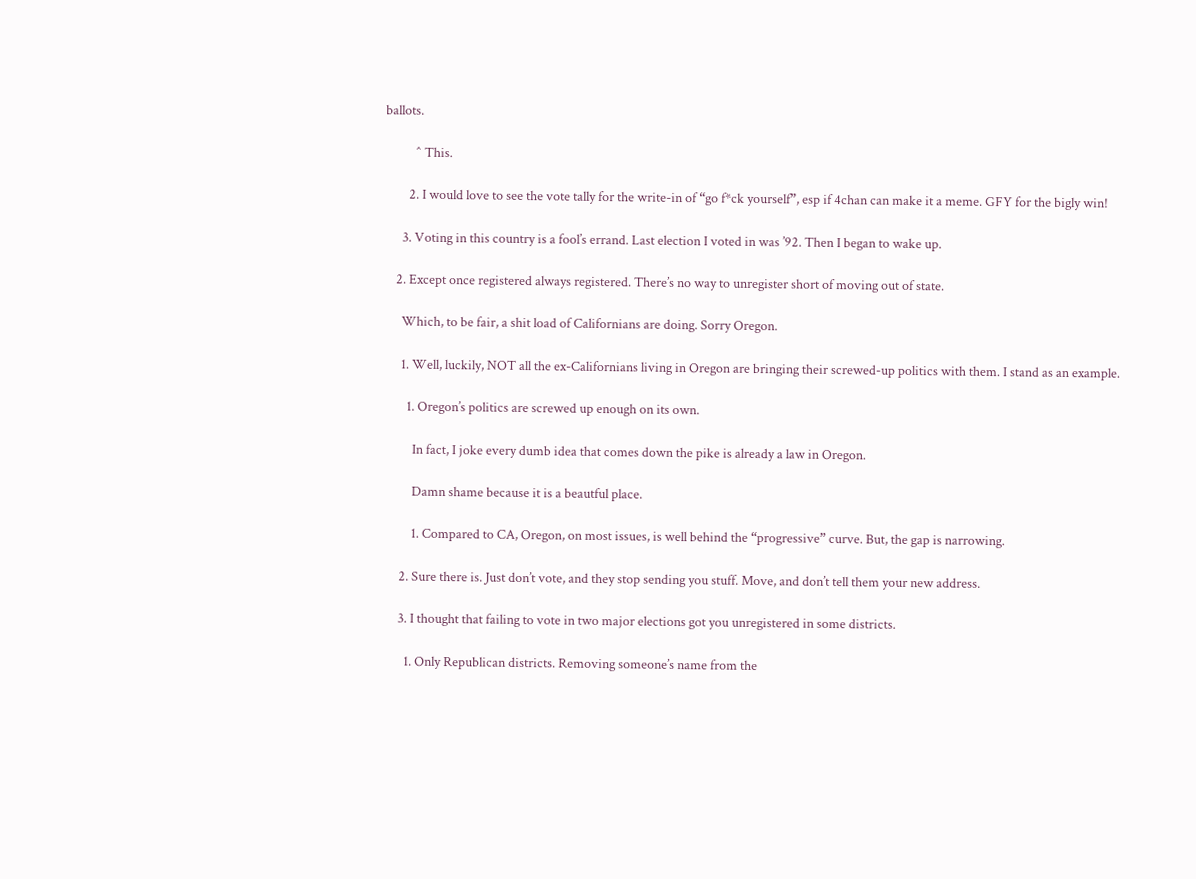ballots.

          ^ This.

        2. I would love to see the vote tally for the write-in of “go f*ck yourself”, esp if 4chan can make it a meme. GFY for the bigly win!

      3. Voting in this country is a fool’s errand. Last election I voted in was ’92. Then I began to wake up.

    2. Except once registered always registered. There’s no way to unregister short of moving out of state.

      Which, to be fair, a shit load of Californians are doing. Sorry Oregon.

      1. Well, luckily, NOT all the ex-Californians living in Oregon are bringing their screwed-up politics with them. I stand as an example.

        1. Oregon’s politics are screwed up enough on its own.

          In fact, I joke every dumb idea that comes down the pike is already a law in Oregon.

          Damn shame because it is a beautful place.

          1. Compared to CA, Oregon, on most issues, is well behind the “progressive” curve. But, the gap is narrowing.

      2. Sure there is. Just don’t vote, and they stop sending you stuff. Move, and don’t tell them your new address.

      3. I thought that failing to vote in two major elections got you unregistered in some districts.

        1. Only Republican districts. Removing someone’s name from the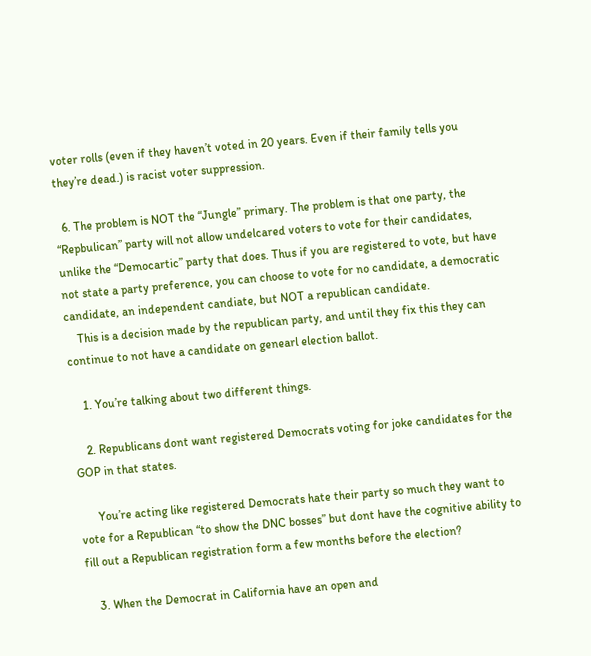voter rolls (even if they haven’t voted in 20 years. Even if their family tells you they’re dead.) is racist voter suppression.

  6. The problem is NOT the “Jungle” primary. The problem is that one party, the “Repbulican” party will not allow undelcared voters to vote for their candidates, unlike the “Democartic” party that does. Thus if you are registered to vote, but have not state a party preference, you can choose to vote for no candidate, a democratic candidate, an independent candiate, but NOT a republican candidate.
    This is a decision made by the republican party, and until they fix this they can continue to not have a candidate on genearl election ballot.

    1. You’re talking about two different things.

    2. Republicans dont want registered Democrats voting for joke candidates for the GOP in that states.

      You’re acting like registered Democrats hate their party so much they want to vote for a Republican “to show the DNC bosses” but dont have the cognitive ability to fill out a Republican registration form a few months before the election?

    3. When the Democrat in California have an open and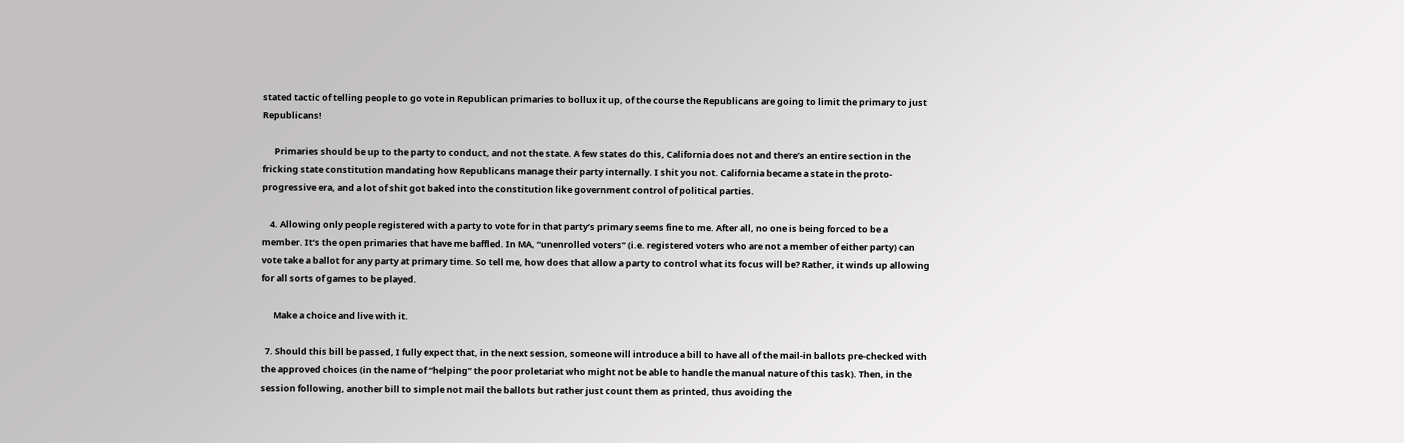stated tactic of telling people to go vote in Republican primaries to bollux it up, of the course the Republicans are going to limit the primary to just Republicans!

      Primaries should be up to the party to conduct, and not the state. A few states do this, California does not and there’s an entire section in the fricking state constitution mandating how Republicans manage their party internally. I shit you not. California became a state in the proto-progressive era, and a lot of shit got baked into the constitution like government control of political parties.

    4. Allowing only people registered with a party to vote for in that party’s primary seems fine to me. After all, no one is being forced to be a member. It’s the open primaries that have me baffled. In MA, “unenrolled voters” (i.e. registered voters who are not a member of either party) can vote take a ballot for any party at primary time. So tell me, how does that allow a party to control what its focus will be? Rather, it winds up allowing for all sorts of games to be played.

      Make a choice and live with it.

  7. Should this bill be passed, I fully expect that, in the next session, someone will introduce a bill to have all of the mail-in ballots pre-checked with the approved choices (in the name of “helping” the poor proletariat who might not be able to handle the manual nature of this task). Then, in the session following, another bill to simple not mail the ballots but rather just count them as printed, thus avoiding the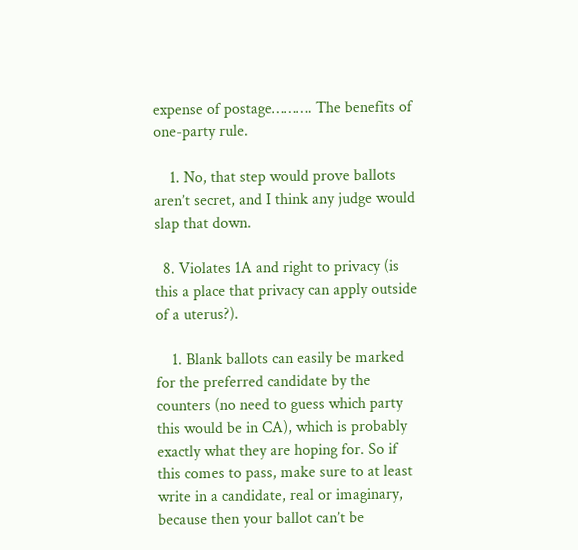expense of postage………. The benefits of one-party rule.

    1. No, that step would prove ballots aren’t secret, and I think any judge would slap that down.

  8. Violates 1A and right to privacy (is this a place that privacy can apply outside of a uterus?).

    1. Blank ballots can easily be marked for the preferred candidate by the counters (no need to guess which party this would be in CA), which is probably exactly what they are hoping for. So if this comes to pass, make sure to at least write in a candidate, real or imaginary, because then your ballot can’t be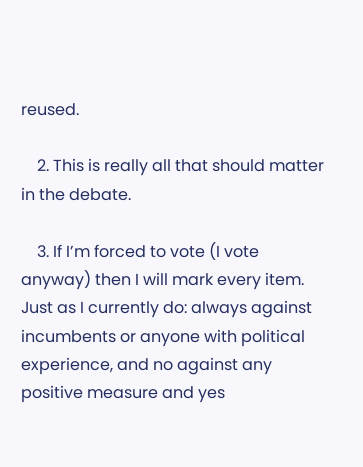reused.

    2. This is really all that should matter in the debate.

    3. If I’m forced to vote (I vote anyway) then I will mark every item. Just as I currently do: always against incumbents or anyone with political experience, and no against any positive measure and yes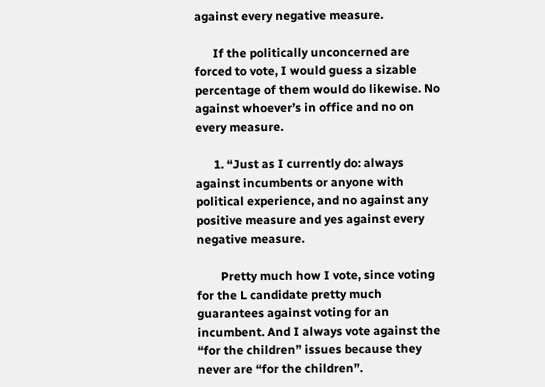against every negative measure.

      If the politically unconcerned are forced to vote, I would guess a sizable percentage of them would do likewise. No against whoever’s in office and no on every measure.

      1. “Just as I currently do: always against incumbents or anyone with political experience, and no against any positive measure and yes against every negative measure.

        Pretty much how I vote, since voting for the L candidate pretty much guarantees against voting for an incumbent. And I always vote against the “for the children” issues because they never are “for the children”.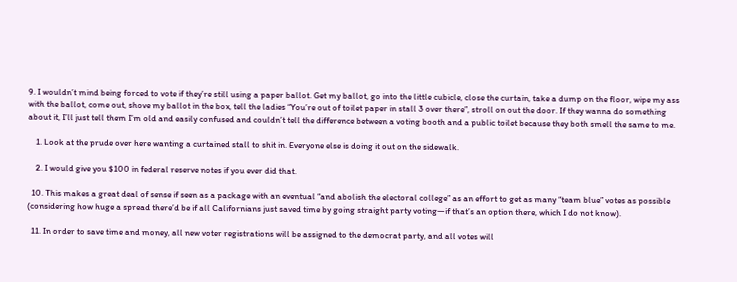9. I wouldn’t mind being forced to vote if they’re still using a paper ballot. Get my ballot, go into the little cubicle, close the curtain, take a dump on the floor, wipe my ass with the ballot, come out, shove my ballot in the box, tell the ladies “You’re out of toilet paper in stall 3 over there”, stroll on out the door. If they wanna do something about it, I’ll just tell them I’m old and easily confused and couldn’t tell the difference between a voting booth and a public toilet because they both smell the same to me.

    1. Look at the prude over here wanting a curtained stall to shit in. Everyone else is doing it out on the sidewalk.

    2. I would give you $100 in federal reserve notes if you ever did that.

  10. This makes a great deal of sense if seen as a package with an eventual “and abolish the electoral college” as an effort to get as many “team blue” votes as possible (considering how huge a spread there’d be if all Californians just saved time by going straight party voting—if that’s an option there, which I do not know).

  11. In order to save time and money, all new voter registrations will be assigned to the democrat party, and all votes will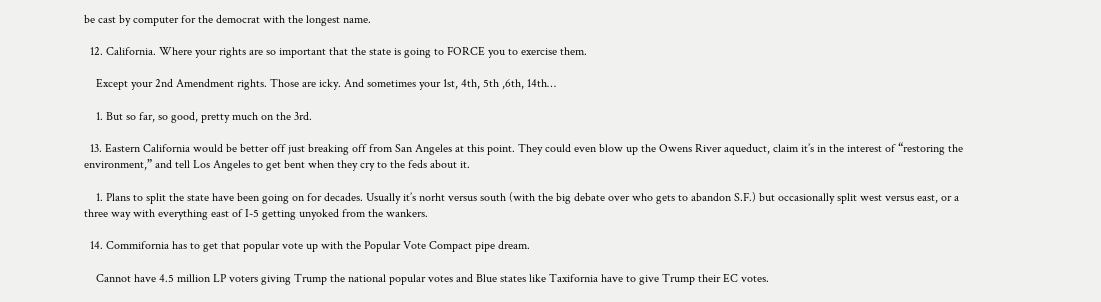be cast by computer for the democrat with the longest name.

  12. California. Where your rights are so important that the state is going to FORCE you to exercise them.

    Except your 2nd Amendment rights. Those are icky. And sometimes your 1st, 4th, 5th ,6th, 14th…

    1. But so far, so good, pretty much on the 3rd.

  13. Eastern California would be better off just breaking off from San Angeles at this point. They could even blow up the Owens River aqueduct, claim it’s in the interest of “restoring the environment,” and tell Los Angeles to get bent when they cry to the feds about it.

    1. Plans to split the state have been going on for decades. Usually it’s norht versus south (with the big debate over who gets to abandon S.F.) but occasionally split west versus east, or a three way with everything east of I-5 getting unyoked from the wankers.

  14. Commifornia has to get that popular vote up with the Popular Vote Compact pipe dream.

    Cannot have 4.5 million LP voters giving Trump the national popular votes and Blue states like Taxifornia have to give Trump their EC votes.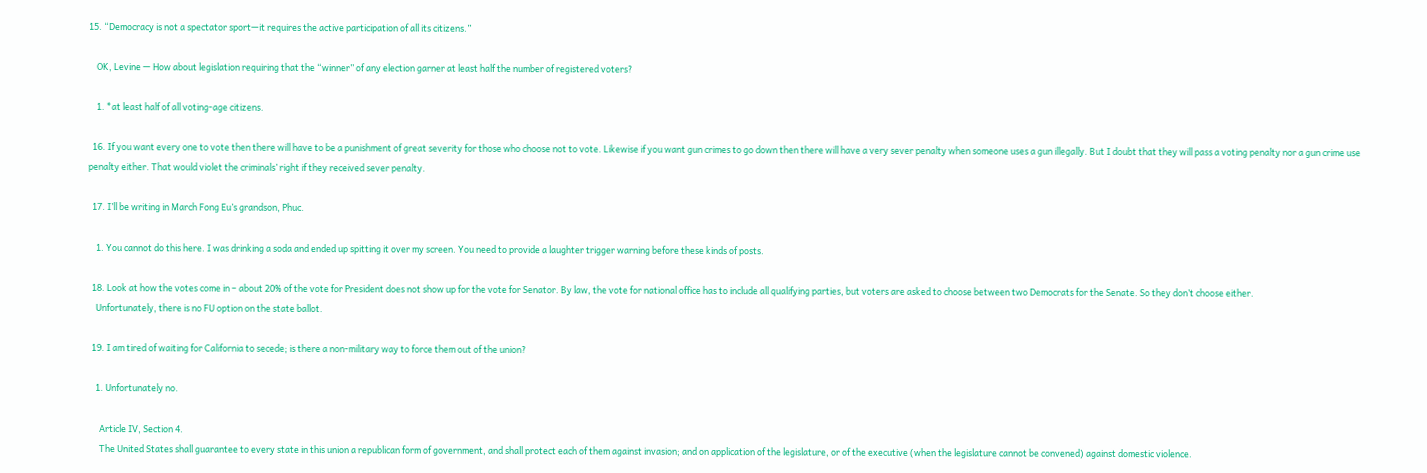15. “Democracy is not a spectator sport—it requires the active participation of all its citizens.”

    OK, Levine — How about legislation requiring that the “winner” of any election garner at least half the number of registered voters?

    1. *at least half of all voting-age citizens.

  16. If you want every one to vote then there will have to be a punishment of great severity for those who choose not to vote. Likewise if you want gun crimes to go down then there will have a very sever penalty when someone uses a gun illegally. But I doubt that they will pass a voting penalty nor a gun crime use penalty either. That would violet the criminals’ right if they received sever penalty.

  17. I’ll be writing in March Fong Eu’s grandson, Phuc.

    1. You cannot do this here. I was drinking a soda and ended up spitting it over my screen. You need to provide a laughter trigger warning before these kinds of posts.

  18. Look at how the votes come in – about 20% of the vote for President does not show up for the vote for Senator. By law, the vote for national office has to include all qualifying parties, but voters are asked to choose between two Democrats for the Senate. So they don’t choose either.
    Unfortunately, there is no FU option on the state ballot.

  19. I am tired of waiting for California to secede; is there a non-military way to force them out of the union?

    1. Unfortunately no.

      Article IV, Section 4.
      The United States shall guarantee to every state in this union a republican form of government, and shall protect each of them against invasion; and on application of the legislature, or of the executive (when the legislature cannot be convened) against domestic violence.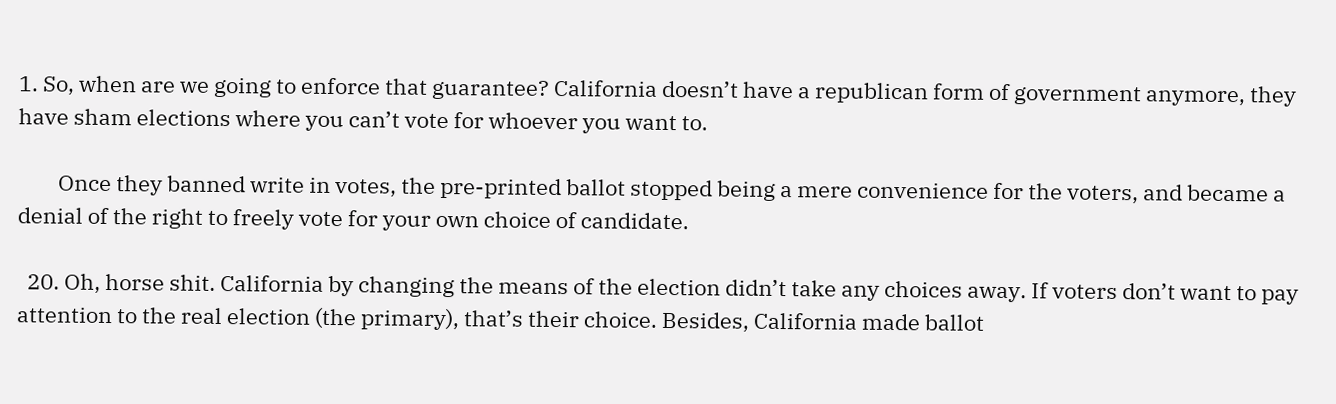1. So, when are we going to enforce that guarantee? California doesn’t have a republican form of government anymore, they have sham elections where you can’t vote for whoever you want to.

        Once they banned write in votes, the pre-printed ballot stopped being a mere convenience for the voters, and became a denial of the right to freely vote for your own choice of candidate.

  20. Oh, horse shit. California by changing the means of the election didn’t take any choices away. If voters don’t want to pay attention to the real election (the primary), that’s their choice. Besides, California made ballot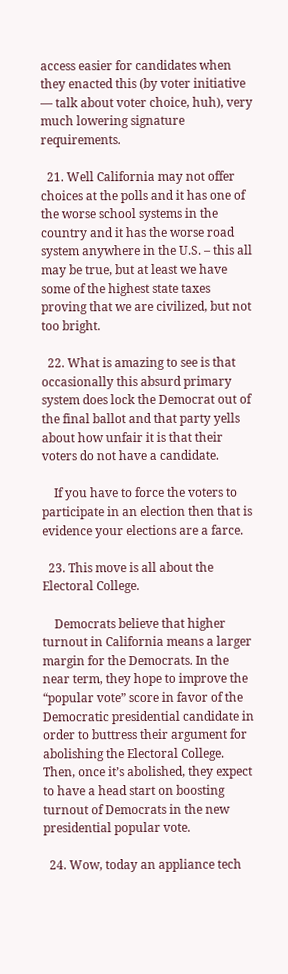access easier for candidates when they enacted this (by voter initiative — talk about voter choice, huh), very much lowering signature requirements.

  21. Well California may not offer choices at the polls and it has one of the worse school systems in the country and it has the worse road system anywhere in the U.S. – this all may be true, but at least we have some of the highest state taxes proving that we are civilized, but not too bright.

  22. What is amazing to see is that occasionally this absurd primary system does lock the Democrat out of the final ballot and that party yells about how unfair it is that their voters do not have a candidate.

    If you have to force the voters to participate in an election then that is evidence your elections are a farce.

  23. This move is all about the Electoral College.

    Democrats believe that higher turnout in California means a larger margin for the Democrats. In the near term, they hope to improve the “popular vote” score in favor of the Democratic presidential candidate in order to buttress their argument for abolishing the Electoral College. Then, once it’s abolished, they expect to have a head start on boosting turnout of Democrats in the new presidential popular vote.

  24. Wow, today an appliance tech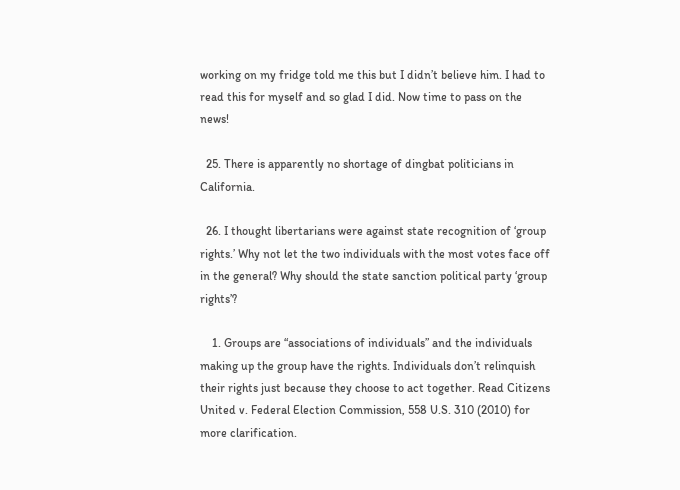working on my fridge told me this but I didn’t believe him. I had to read this for myself and so glad I did. Now time to pass on the news!

  25. There is apparently no shortage of dingbat politicians in California.

  26. I thought libertarians were against state recognition of ‘group rights.’ Why not let the two individuals with the most votes face off in the general? Why should the state sanction political party ‘group rights’?

    1. Groups are “associations of individuals” and the individuals making up the group have the rights. Individuals don’t relinquish their rights just because they choose to act together. Read Citizens United v. Federal Election Commission, 558 U.S. 310 (2010) for more clarification.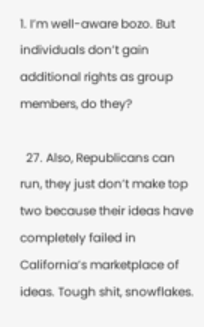1. I’m well-aware bozo. But individuals don’t gain additional rights as group members, do they?

  27. Also, Republicans can run, they just don’t make top two because their ideas have completely failed in California’s marketplace of ideas. Tough shit, snowflakes.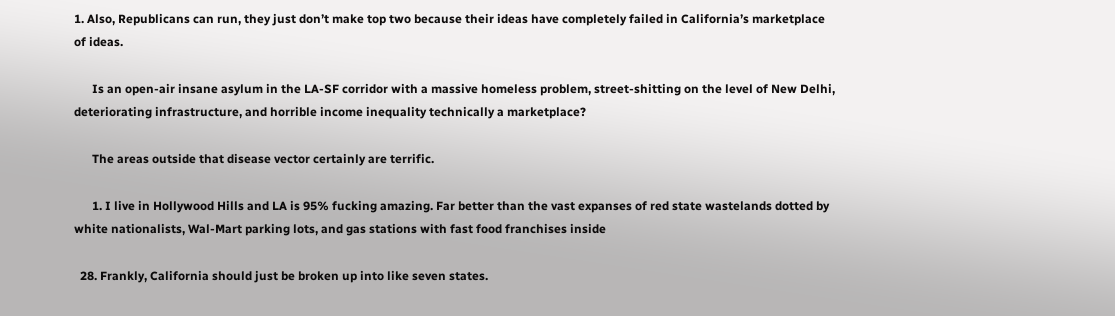1. Also, Republicans can run, they just don’t make top two because their ideas have completely failed in California’s marketplace of ideas.

      Is an open-air insane asylum in the LA-SF corridor with a massive homeless problem, street-shitting on the level of New Delhi, deteriorating infrastructure, and horrible income inequality technically a marketplace?

      The areas outside that disease vector certainly are terrific.

      1. I live in Hollywood Hills and LA is 95% fucking amazing. Far better than the vast expanses of red state wastelands dotted by white nationalists, Wal-Mart parking lots, and gas stations with fast food franchises inside

  28. Frankly, California should just be broken up into like seven states.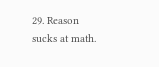29. Reason sucks at math.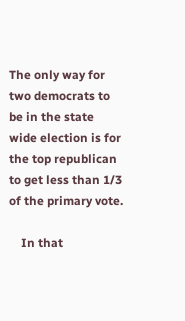The only way for two democrats to be in the state wide election is for the top republican to get less than 1/3 of the primary vote.

    In that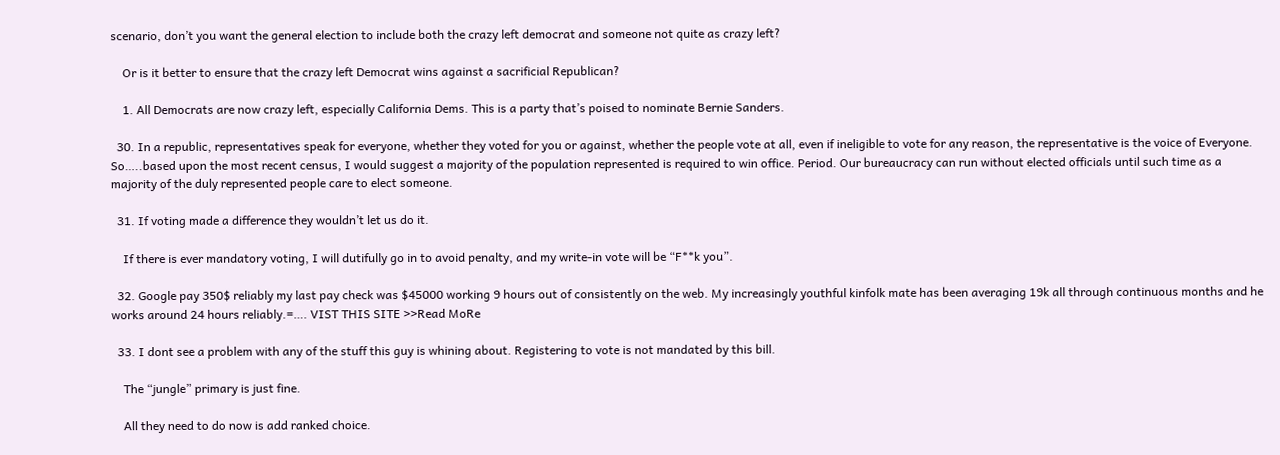scenario, don’t you want the general election to include both the crazy left democrat and someone not quite as crazy left?

    Or is it better to ensure that the crazy left Democrat wins against a sacrificial Republican?

    1. All Democrats are now crazy left, especially California Dems. This is a party that’s poised to nominate Bernie Sanders.

  30. In a republic, representatives speak for everyone, whether they voted for you or against, whether the people vote at all, even if ineligible to vote for any reason, the representative is the voice of Everyone. So…..based upon the most recent census, I would suggest a majority of the population represented is required to win office. Period. Our bureaucracy can run without elected officials until such time as a majority of the duly represented people care to elect someone.

  31. If voting made a difference they wouldn’t let us do it.

    If there is ever mandatory voting, I will dutifully go in to avoid penalty, and my write-in vote will be “F**k you”.

  32. Google pay 350$ reliably my last pay check was $45000 working 9 hours out of consistently on the web. My increasingly youthful kinfolk mate has been averaging 19k all through continuous months and he works around 24 hours reliably.=…. VIST THIS SITE >>Read MoRe

  33. I dont see a problem with any of the stuff this guy is whining about. Registering to vote is not mandated by this bill.

    The “jungle” primary is just fine.

    All they need to do now is add ranked choice.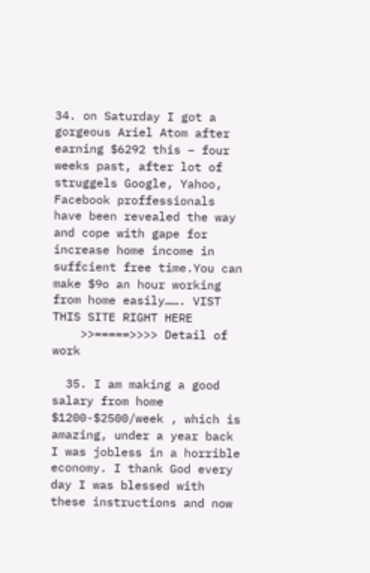34. on Saturday I got a gorgeous Ariel Atom after earning $6292 this – four weeks past, after lot of struggels Google, Yahoo, Facebook proffessionals have been revealed the way and cope with gape for increase home income in suffcient free time.You can make $9o an hour working from home easily……. VIST THIS SITE RIGHT HERE
    >>=====>>>> Detail of work

  35. I am making a good salary from home $1200-$2500/week , which is amazing, under a year back I was jobless in a horrible economy. I thank God every day I was blessed with these instructions and now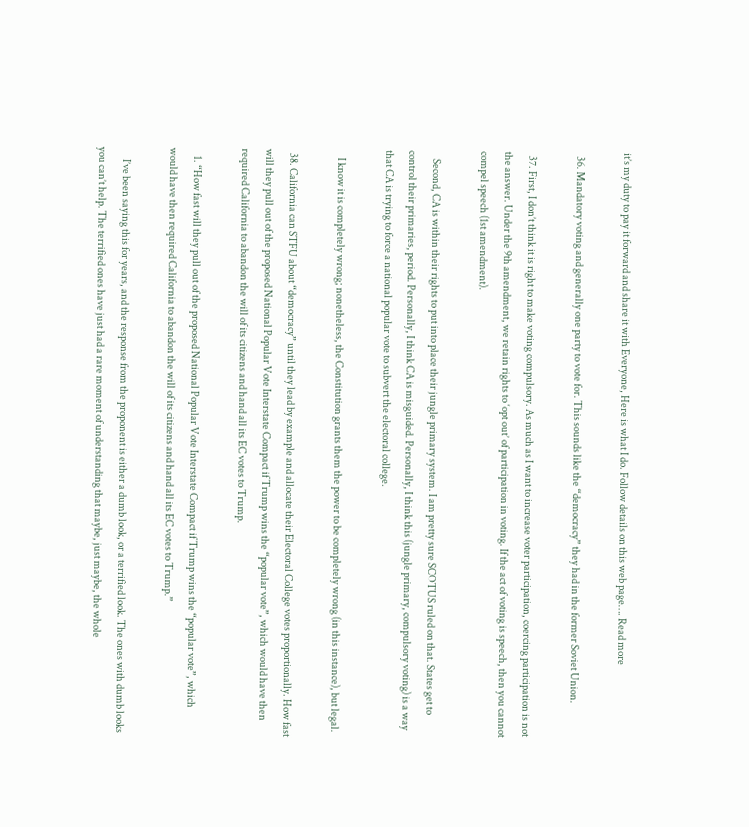it’s my duty to pay it forward and share it with Everyone, Here is what I do. Follow details on this web page…. Read more

  36. Mandatory voting and generally one party to vote for. This sounds like the “democracy” they had in the former Soviet Union.

  37. First, I don’t think it is right to make voting compulsory. As much as I want to increase voter participation, coercing participation is not the answer. Under the 9th amendment, we retain rights to ‘opt out’ of participation in voting. If the act of voting is speech, then you cannot compel speech (1st amendment).

    Second, CA is within their rights to put into place their jungle primary system. I am pretty sure SCOTUS ruled on that. States get to control their primaries, period. Personally, I think CA is misguided. Personally, I think this (jungle primary, compulsory voting) is a way that CA is trying to force a national popular vote to subvert the electoral college.

    I know it is completely wrong; nonetheless, the Constitution grants them the power to be completely wrong (in this instance), but legal.

  38. California can STFU about “democracy” until they lead by example and allocate their Electoral College votes proportionally. How fast will they pull out of the proposed National Popular Vote Interstate Compact if Trump wins the “popular vote”, which would have then required California to abandon the will of its citizens and hand all its EC votes to Trump.

    1. “How fast will they pull out of the proposed National Popular Vote Interstate Compact if Trump wins the “popular vote”, which would have then required California to abandon the will of its citizens and hand all its EC votes to Trump.”

      I’ve been saying this for years, and the response from the proponent is either a dumb look, or a terrified look. The ones with dumb looks you can’t help. The terrified ones have just had a rare moment of understanding that maybe, just maybe, the whole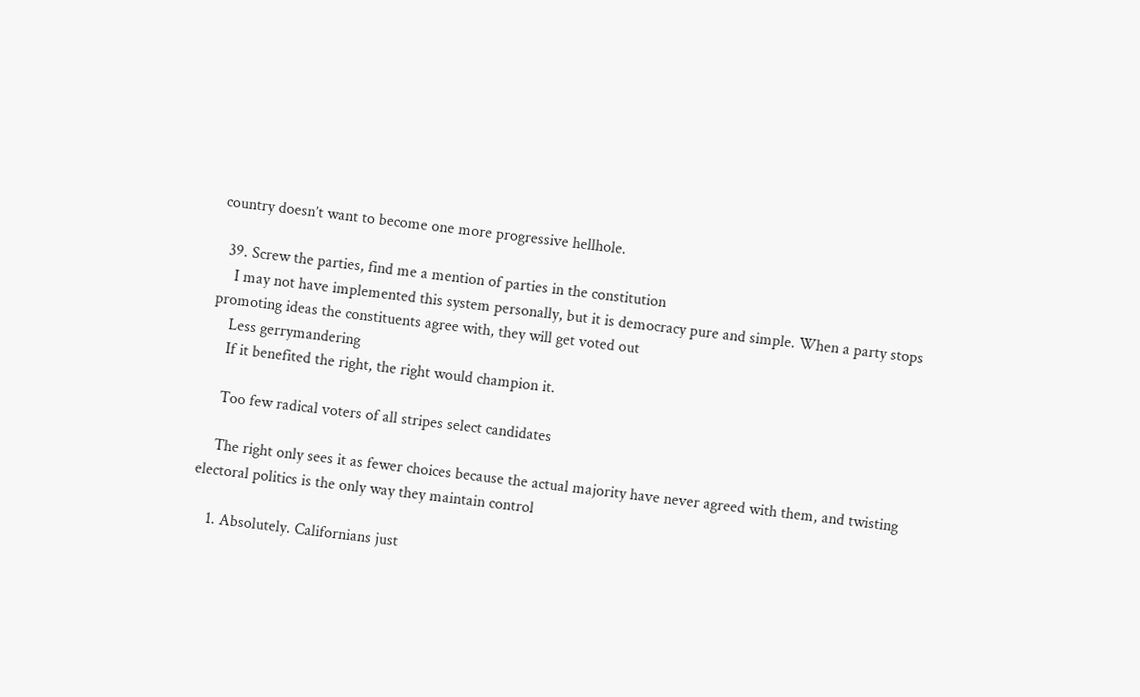country doesn’t want to become one more progressive hellhole.

  39. Screw the parties, find me a mention of parties in the constitution
    I may not have implemented this system personally, but it is democracy pure and simple. When a party stops promoting ideas the constituents agree with, they will get voted out
    Less gerrymandering
    If it benefited the right, the right would champion it.

    Too few radical voters of all stripes select candidates

    The right only sees it as fewer choices because the actual majority have never agreed with them, and twisting electoral politics is the only way they maintain control

    1. Absolutely. Californians just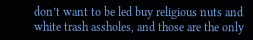don’t want to be led buy religious nuts and white trash assholes, and those are the only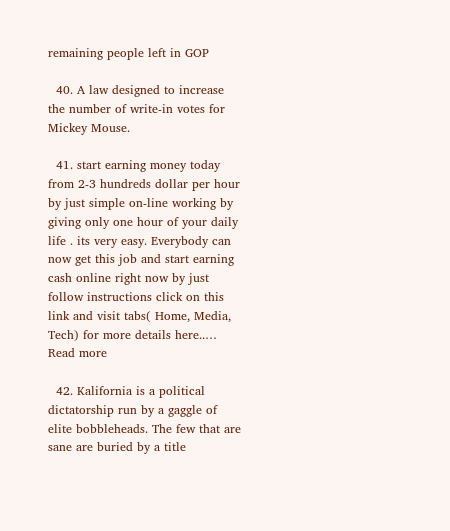remaining people left in GOP

  40. A law designed to increase the number of write-in votes for Mickey Mouse.

  41. start earning money today from 2-3 hundreds dollar per hour by just simple on-line working by giving only one hour of your daily life . its very easy. Everybody can now get this job and start earning cash online right now by just follow instructions click on this link and visit tabs( Home, Media, Tech) for more details here..… Read more

  42. Kalifornia is a political dictatorship run by a gaggle of elite bobbleheads. The few that are sane are buried by a title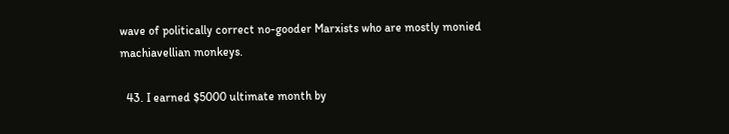wave of politically correct no-gooder Marxists who are mostly monied machiavellian monkeys.

  43. I earned $5000 ultimate month by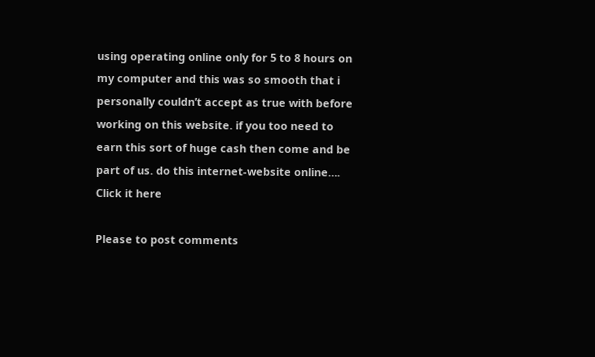using operating online only for 5 to 8 hours on my computer and this was so smooth that i personally couldn’t accept as true with before working on this website. if you too need to earn this sort of huge cash then come and be part of us. do this internet-website online…. Click it here

Please to post comments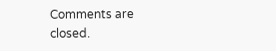Comments are closed.